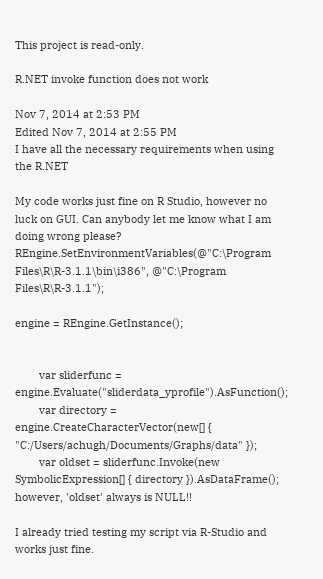This project is read-only.

R.NET invoke function does not work

Nov 7, 2014 at 2:53 PM
Edited Nov 7, 2014 at 2:55 PM
I have all the necessary requirements when using the R.NET

My code works just fine on R Studio, however no luck on GUI. Can anybody let me know what I am doing wrong please?
REngine.SetEnvironmentVariables(@"C:\Program Files\R\R-3.1.1\bin\i386", @"C:\Program Files\R\R-3.1.1");

engine = REngine.GetInstance();


        var sliderfunc = engine.Evaluate("sliderdata_yprofile").AsFunction();
        var directory = engine.CreateCharacterVector(new[] { "C:/Users/achugh/Documents/Graphs/data" });
        var oldset = sliderfunc.Invoke(new SymbolicExpression[] { directory }).AsDataFrame();
however, 'oldset' always is NULL!!

I already tried testing my script via R-Studio and works just fine.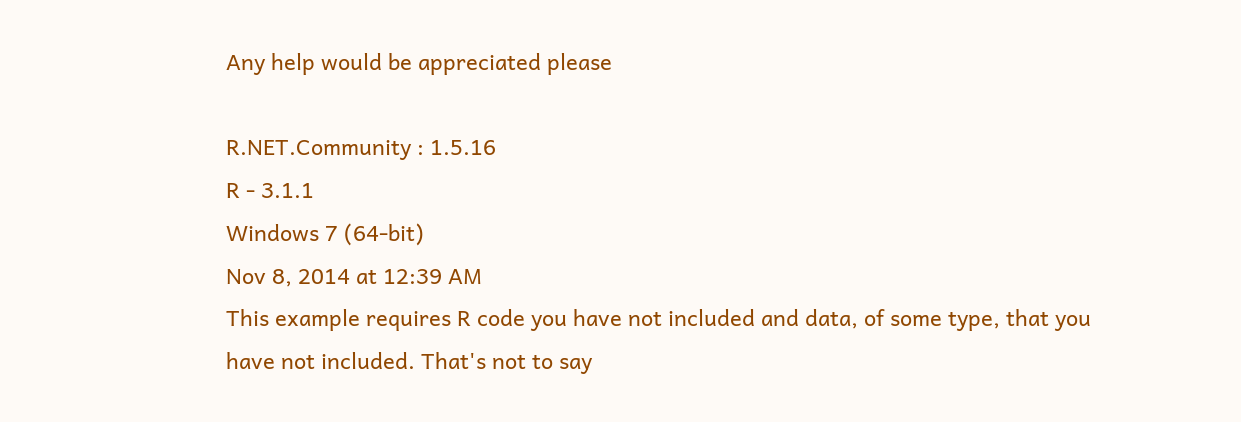Any help would be appreciated please

R.NET.Community : 1.5.16
R - 3.1.1
Windows 7 (64-bit)
Nov 8, 2014 at 12:39 AM
This example requires R code you have not included and data, of some type, that you have not included. That's not to say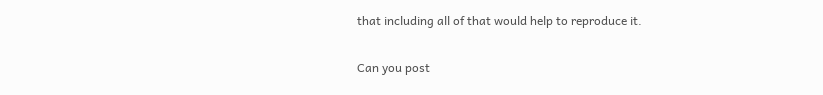that including all of that would help to reproduce it.

Can you post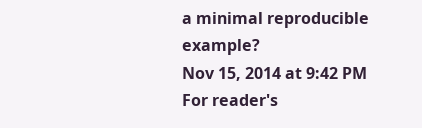a minimal reproducible example?
Nov 15, 2014 at 9:42 PM
For reader's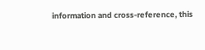information and cross-reference, this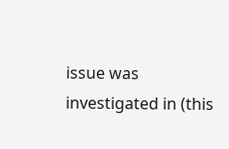issue was investigated in (this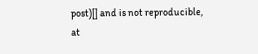post)[] and is not reproducible, at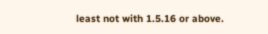least not with 1.5.16 or above.